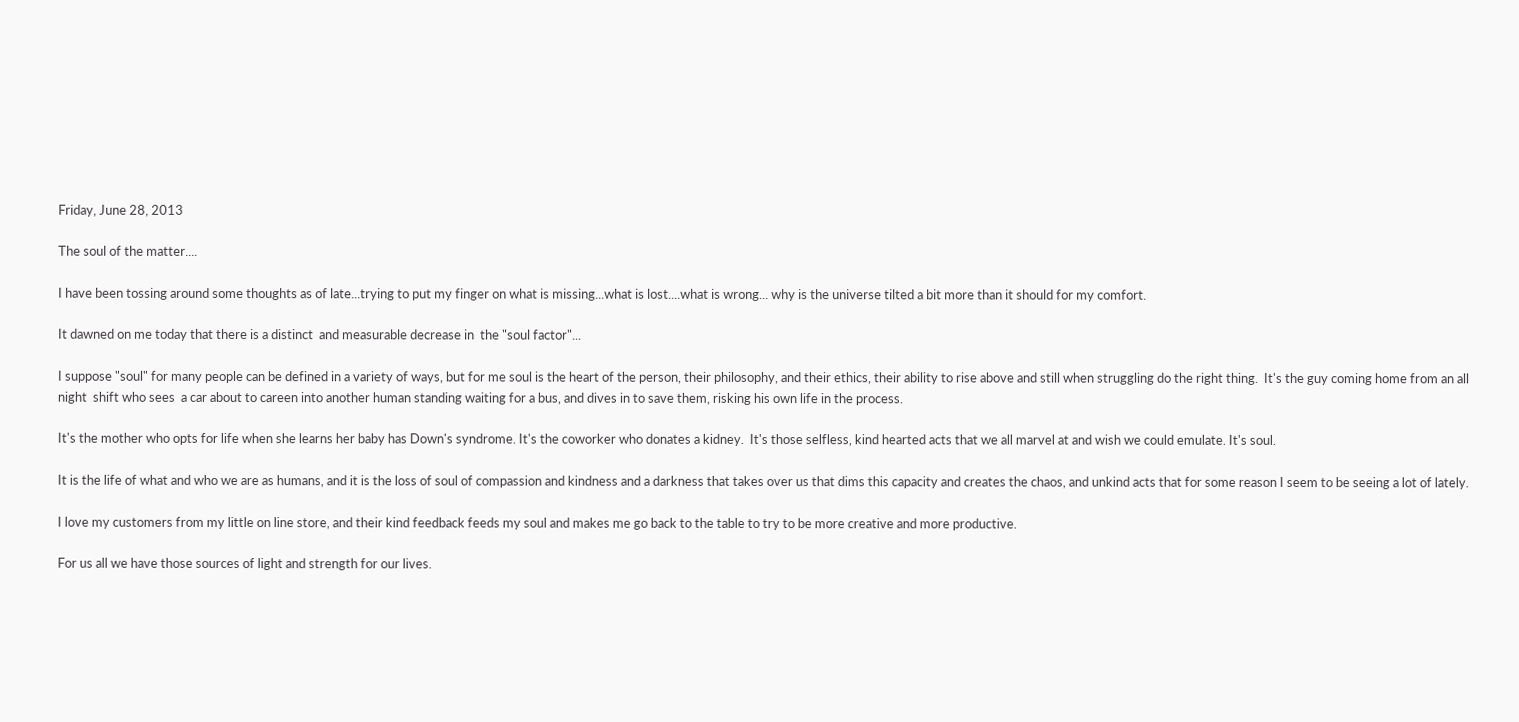Friday, June 28, 2013

The soul of the matter....

I have been tossing around some thoughts as of late...trying to put my finger on what is missing...what is lost....what is wrong... why is the universe tilted a bit more than it should for my comfort.

It dawned on me today that there is a distinct  and measurable decrease in  the "soul factor"...

I suppose "soul" for many people can be defined in a variety of ways, but for me soul is the heart of the person, their philosophy, and their ethics, their ability to rise above and still when struggling do the right thing.  It's the guy coming home from an all night  shift who sees  a car about to careen into another human standing waiting for a bus, and dives in to save them, risking his own life in the process.

It's the mother who opts for life when she learns her baby has Down's syndrome. It's the coworker who donates a kidney.  It's those selfless, kind hearted acts that we all marvel at and wish we could emulate. It's soul.

It is the life of what and who we are as humans, and it is the loss of soul of compassion and kindness and a darkness that takes over us that dims this capacity and creates the chaos, and unkind acts that for some reason I seem to be seeing a lot of lately.

I love my customers from my little on line store, and their kind feedback feeds my soul and makes me go back to the table to try to be more creative and more productive.

For us all we have those sources of light and strength for our lives.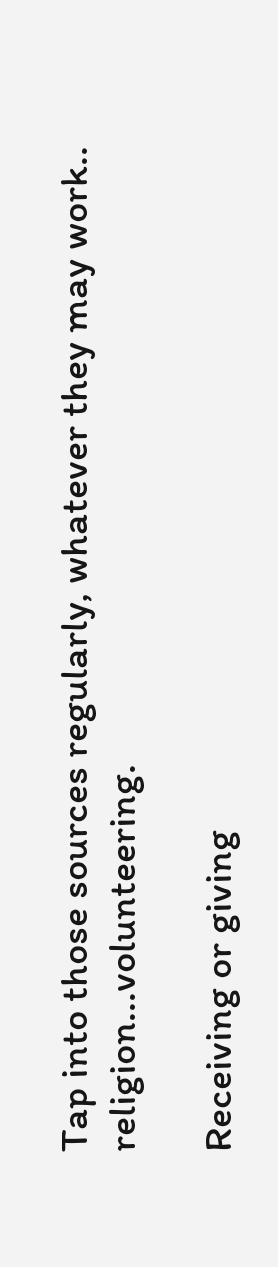Tap into those sources regularly, whatever they may work.. religion...volunteering.

Receiving or giving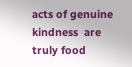acts of genuine  kindness  are truly food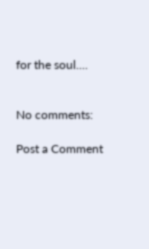for the soul....


No comments:

Post a Comment